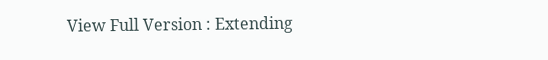View Full Version : Extending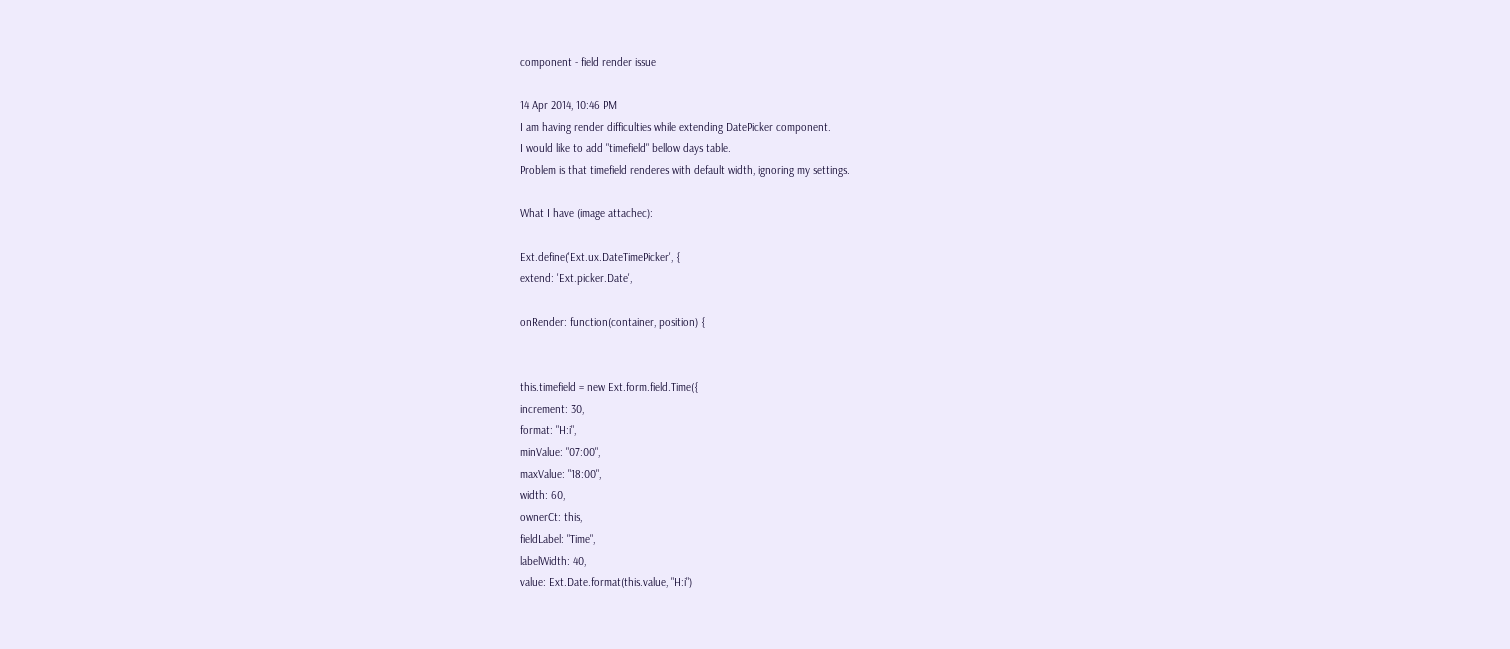component - field render issue

14 Apr 2014, 10:46 PM
I am having render difficulties while extending DatePicker component.
I would like to add "timefield" bellow days table.
Problem is that timefield renderes with default width, ignoring my settings.

What I have (image attachec):

Ext.define('Ext.ux.DateTimePicker', {
extend: 'Ext.picker.Date',

onRender: function(container, position) {


this.timefield = new Ext.form.field.Time({
increment: 30,
format: "H:i",
minValue: "07:00",
maxValue: "18:00",
width: 60,
ownerCt: this,
fieldLabel: "Time",
labelWidth: 40,
value: Ext.Date.format(this.value, "H:i")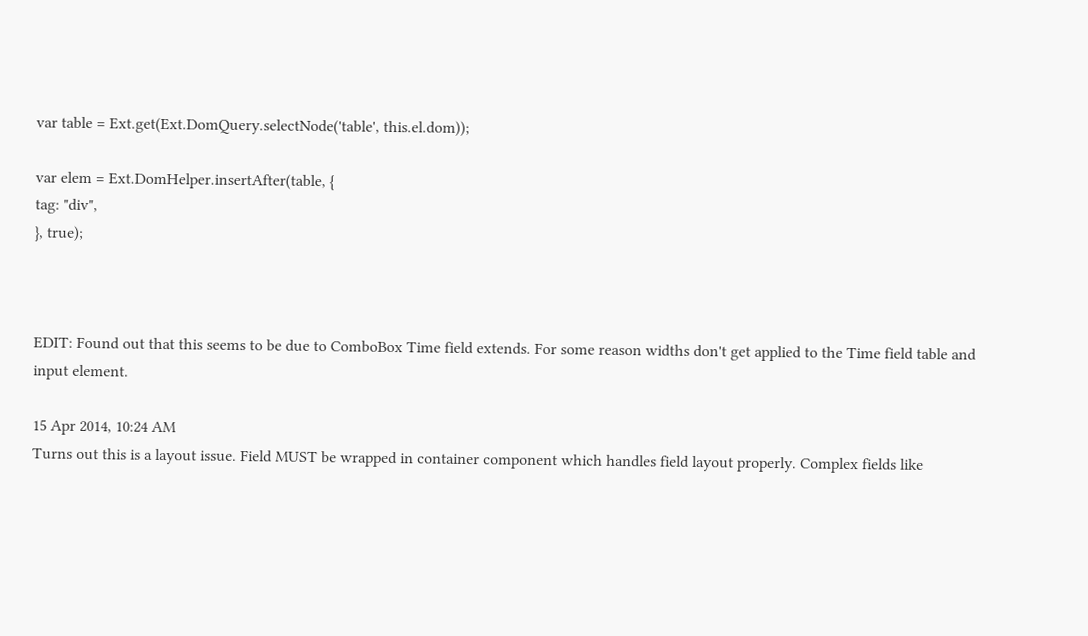var table = Ext.get(Ext.DomQuery.selectNode('table', this.el.dom));

var elem = Ext.DomHelper.insertAfter(table, {
tag: "div",
}, true);



EDIT: Found out that this seems to be due to ComboBox Time field extends. For some reason widths don't get applied to the Time field table and input element.

15 Apr 2014, 10:24 AM
Turns out this is a layout issue. Field MUST be wrapped in container component which handles field layout properly. Complex fields like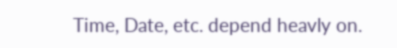Time, Date, etc. depend heavly on.